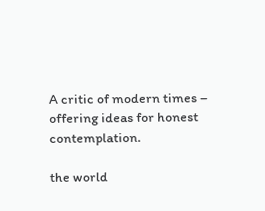A critic of modern times – offering ideas for honest contemplation.

the world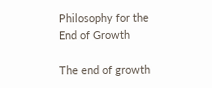Philosophy for the End of Growth

The end of growth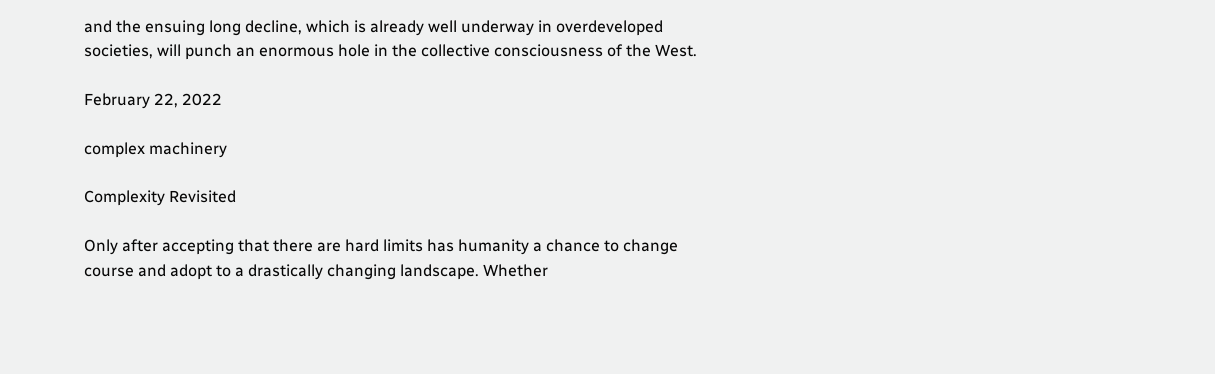and the ensuing long decline, which is already well underway in overdeveloped societies, will punch an enormous hole in the collective consciousness of the West.

February 22, 2022

complex machinery

Complexity Revisited

Only after accepting that there are hard limits has humanity a chance to change course and adopt to a drastically changing landscape. Whether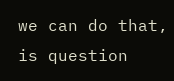we can do that, is question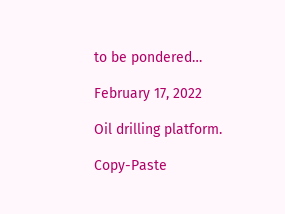to be pondered…

February 17, 2022

Oil drilling platform.

Copy-Paste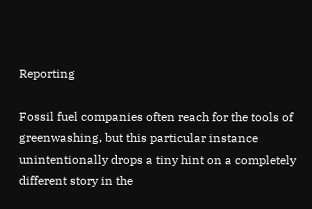Reporting

Fossil fuel companies often reach for the tools of greenwashing, but this particular instance unintentionally drops a tiny hint on a completely different story in the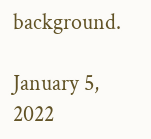background.

January 5, 2022